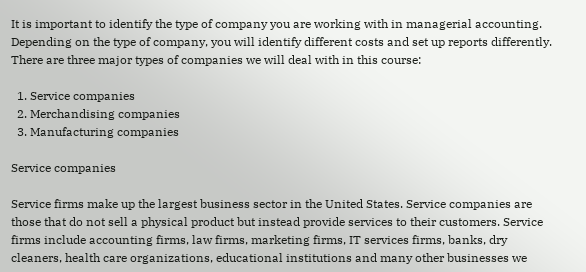It is important to identify the type of company you are working with in managerial accounting. Depending on the type of company, you will identify different costs and set up reports differently. There are three major types of companies we will deal with in this course:

  1. Service companies
  2. Merchandising companies
  3. Manufacturing companies

Service companies

Service firms make up the largest business sector in the United States. Service companies are those that do not sell a physical product but instead provide services to their customers. Service firms include accounting firms, law firms, marketing firms, IT services firms, banks, dry cleaners, health care organizations, educational institutions and many other businesses we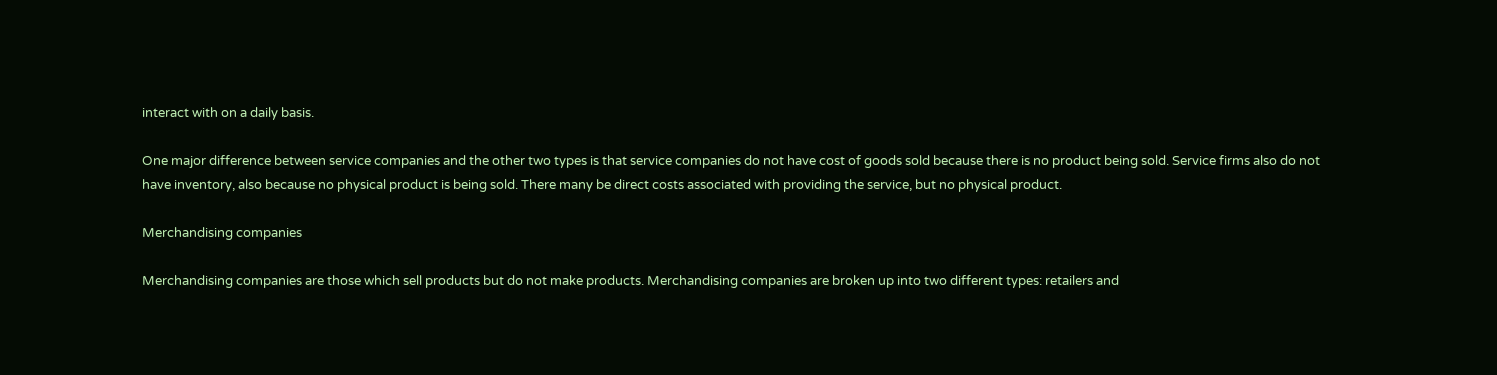interact with on a daily basis.

One major difference between service companies and the other two types is that service companies do not have cost of goods sold because there is no product being sold. Service firms also do not have inventory, also because no physical product is being sold. There many be direct costs associated with providing the service, but no physical product.

Merchandising companies

Merchandising companies are those which sell products but do not make products. Merchandising companies are broken up into two different types: retailers and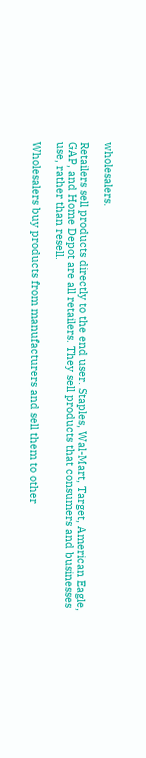wholesalers.

Retailers sell products directly to the end user. Staples, Wal-Mart, Target, American Eagle, GAP, and Home Depot are all retailers. They sell products that consumers and businesses use, rather than resell.

Wholesalers buy products from manufacturers and sell them to other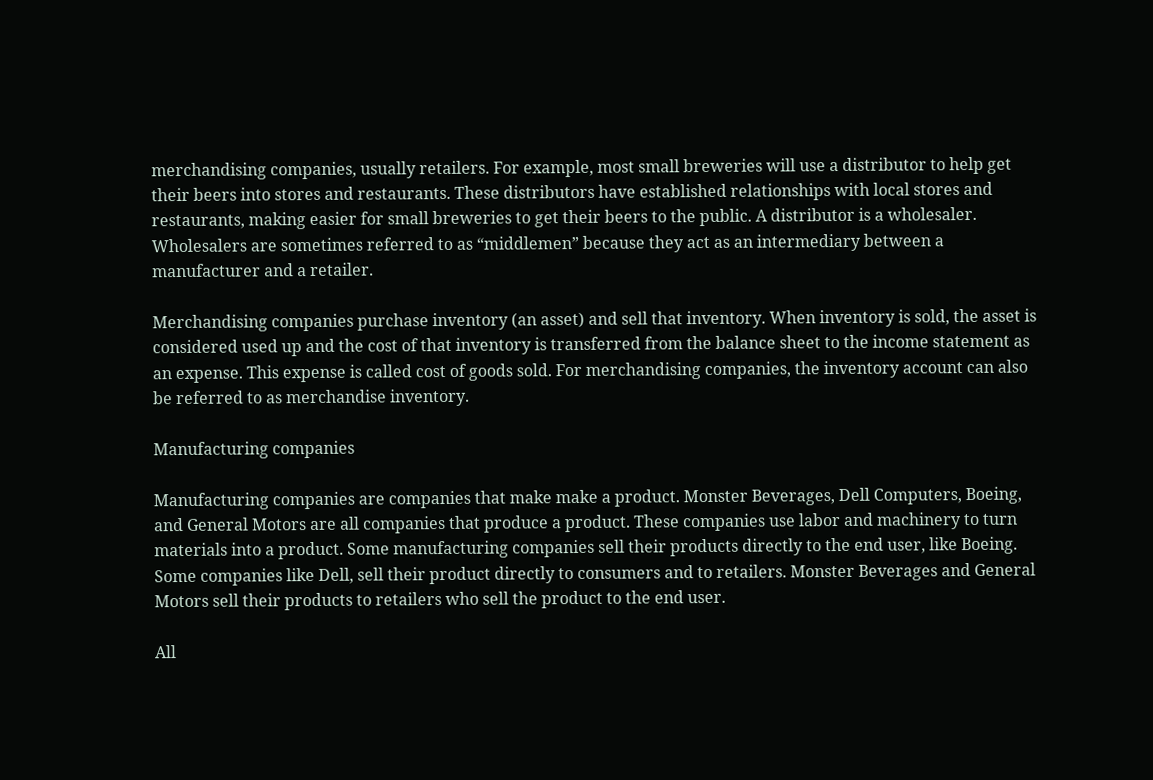merchandising companies, usually retailers. For example, most small breweries will use a distributor to help get their beers into stores and restaurants. These distributors have established relationships with local stores and restaurants, making easier for small breweries to get their beers to the public. A distributor is a wholesaler. Wholesalers are sometimes referred to as “middlemen” because they act as an intermediary between a manufacturer and a retailer.

Merchandising companies purchase inventory (an asset) and sell that inventory. When inventory is sold, the asset is considered used up and the cost of that inventory is transferred from the balance sheet to the income statement as an expense. This expense is called cost of goods sold. For merchandising companies, the inventory account can also be referred to as merchandise inventory.

Manufacturing companies

Manufacturing companies are companies that make make a product. Monster Beverages, Dell Computers, Boeing, and General Motors are all companies that produce a product. These companies use labor and machinery to turn materials into a product. Some manufacturing companies sell their products directly to the end user, like Boeing. Some companies like Dell, sell their product directly to consumers and to retailers. Monster Beverages and General Motors sell their products to retailers who sell the product to the end user.

All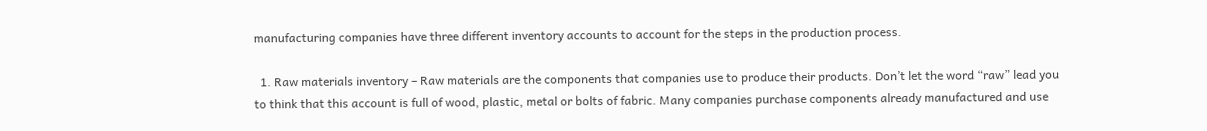manufacturing companies have three different inventory accounts to account for the steps in the production process.

  1. Raw materials inventory – Raw materials are the components that companies use to produce their products. Don’t let the word “raw” lead you to think that this account is full of wood, plastic, metal or bolts of fabric. Many companies purchase components already manufactured and use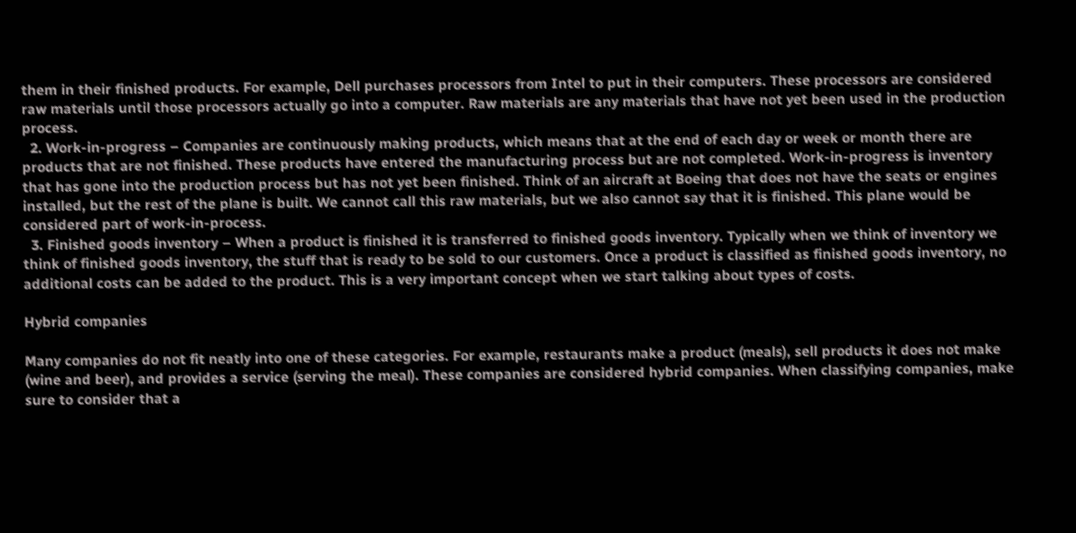them in their finished products. For example, Dell purchases processors from Intel to put in their computers. These processors are considered raw materials until those processors actually go into a computer. Raw materials are any materials that have not yet been used in the production process.
  2. Work-in-progress – Companies are continuously making products, which means that at the end of each day or week or month there are products that are not finished. These products have entered the manufacturing process but are not completed. Work-in-progress is inventory that has gone into the production process but has not yet been finished. Think of an aircraft at Boeing that does not have the seats or engines installed, but the rest of the plane is built. We cannot call this raw materials, but we also cannot say that it is finished. This plane would be considered part of work-in-process.
  3. Finished goods inventory – When a product is finished it is transferred to finished goods inventory. Typically when we think of inventory we think of finished goods inventory, the stuff that is ready to be sold to our customers. Once a product is classified as finished goods inventory, no additional costs can be added to the product. This is a very important concept when we start talking about types of costs.

Hybrid companies

Many companies do not fit neatly into one of these categories. For example, restaurants make a product (meals), sell products it does not make (wine and beer), and provides a service (serving the meal). These companies are considered hybrid companies. When classifying companies, make sure to consider that a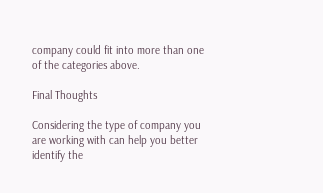company could fit into more than one of the categories above.

Final Thoughts

Considering the type of company you are working with can help you better identify the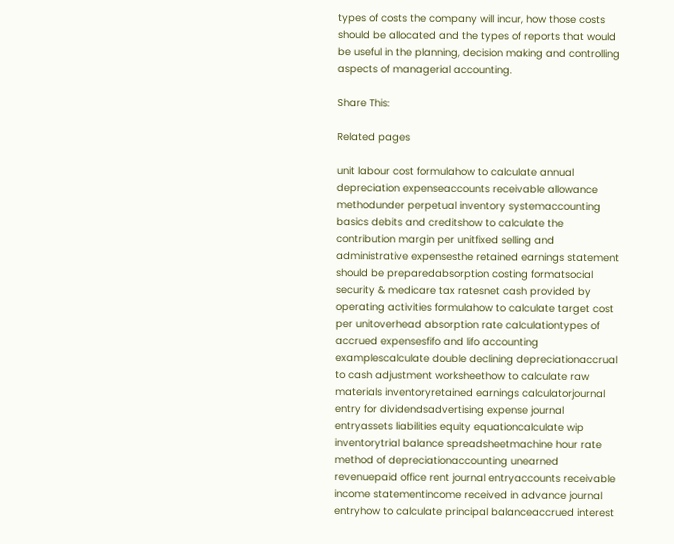types of costs the company will incur, how those costs should be allocated and the types of reports that would be useful in the planning, decision making and controlling aspects of managerial accounting.

Share This:

Related pages

unit labour cost formulahow to calculate annual depreciation expenseaccounts receivable allowance methodunder perpetual inventory systemaccounting basics debits and creditshow to calculate the contribution margin per unitfixed selling and administrative expensesthe retained earnings statement should be preparedabsorption costing formatsocial security & medicare tax ratesnet cash provided by operating activities formulahow to calculate target cost per unitoverhead absorption rate calculationtypes of accrued expensesfifo and lifo accounting examplescalculate double declining depreciationaccrual to cash adjustment worksheethow to calculate raw materials inventoryretained earnings calculatorjournal entry for dividendsadvertising expense journal entryassets liabilities equity equationcalculate wip inventorytrial balance spreadsheetmachine hour rate method of depreciationaccounting unearned revenuepaid office rent journal entryaccounts receivable income statementincome received in advance journal entryhow to calculate principal balanceaccrued interest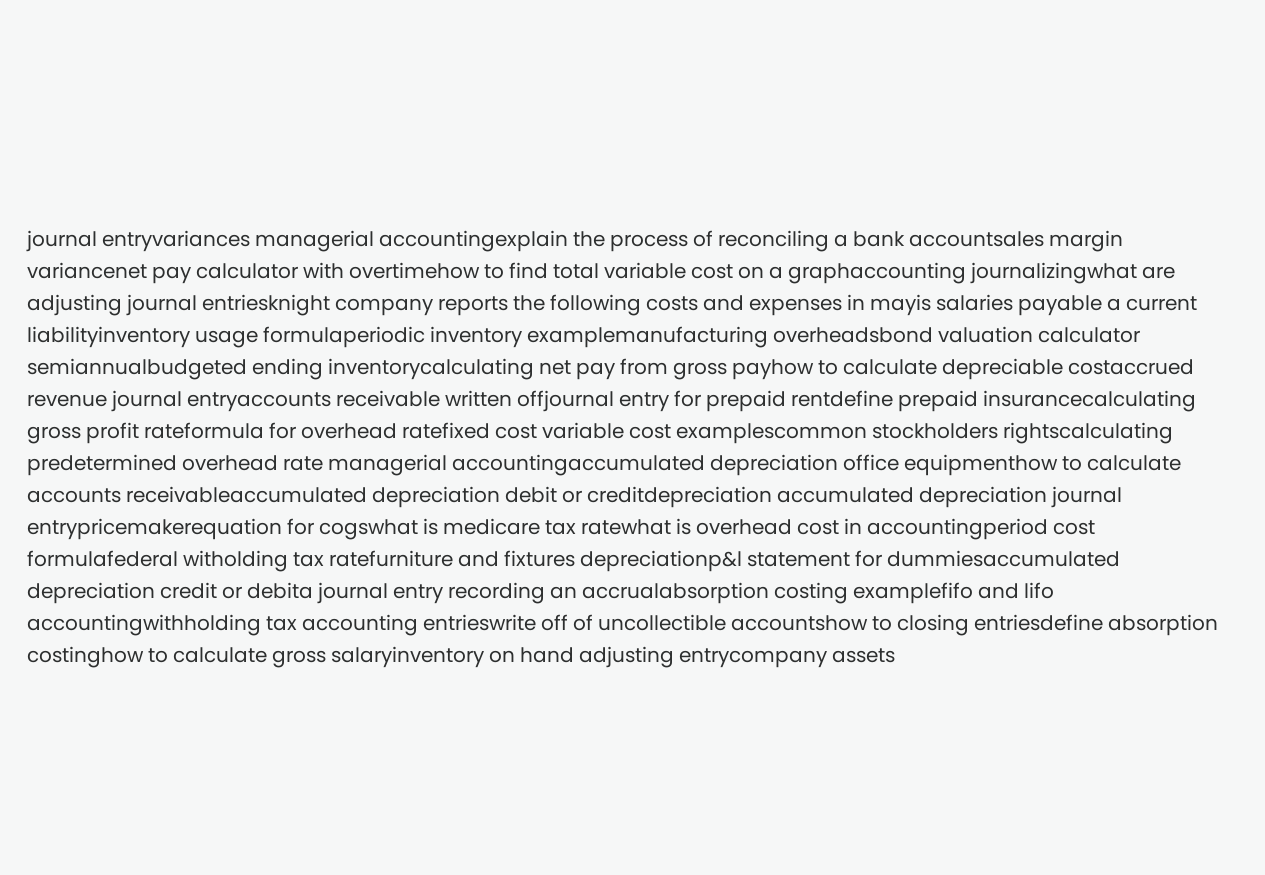journal entryvariances managerial accountingexplain the process of reconciling a bank accountsales margin variancenet pay calculator with overtimehow to find total variable cost on a graphaccounting journalizingwhat are adjusting journal entriesknight company reports the following costs and expenses in mayis salaries payable a current liabilityinventory usage formulaperiodic inventory examplemanufacturing overheadsbond valuation calculator semiannualbudgeted ending inventorycalculating net pay from gross payhow to calculate depreciable costaccrued revenue journal entryaccounts receivable written offjournal entry for prepaid rentdefine prepaid insurancecalculating gross profit rateformula for overhead ratefixed cost variable cost examplescommon stockholders rightscalculating predetermined overhead rate managerial accountingaccumulated depreciation office equipmenthow to calculate accounts receivableaccumulated depreciation debit or creditdepreciation accumulated depreciation journal entrypricemakerequation for cogswhat is medicare tax ratewhat is overhead cost in accountingperiod cost formulafederal witholding tax ratefurniture and fixtures depreciationp&l statement for dummiesaccumulated depreciation credit or debita journal entry recording an accrualabsorption costing examplefifo and lifo accountingwithholding tax accounting entrieswrite off of uncollectible accountshow to closing entriesdefine absorption costinghow to calculate gross salaryinventory on hand adjusting entrycompany assets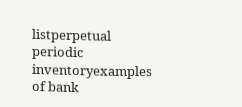listperpetual periodic inventoryexamples of bank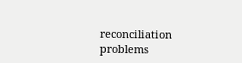reconciliation problems